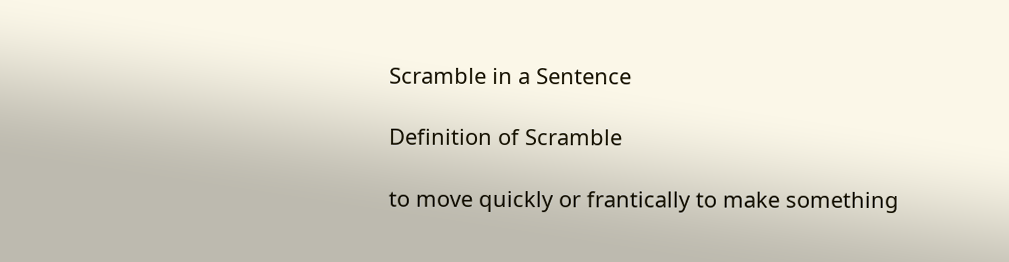Scramble in a Sentence

Definition of Scramble

to move quickly or frantically to make something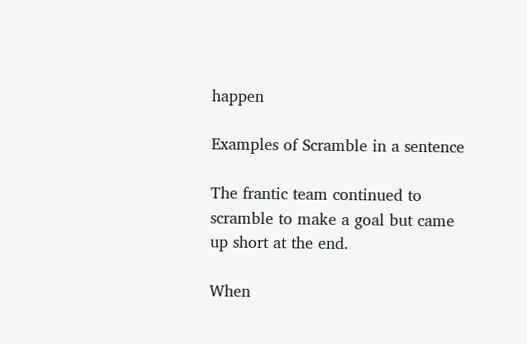happen

Examples of Scramble in a sentence

The frantic team continued to scramble to make a goal but came up short at the end.

When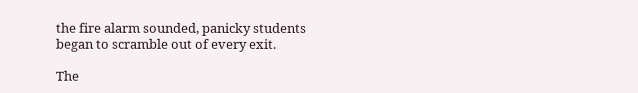the fire alarm sounded, panicky students began to scramble out of every exit.

The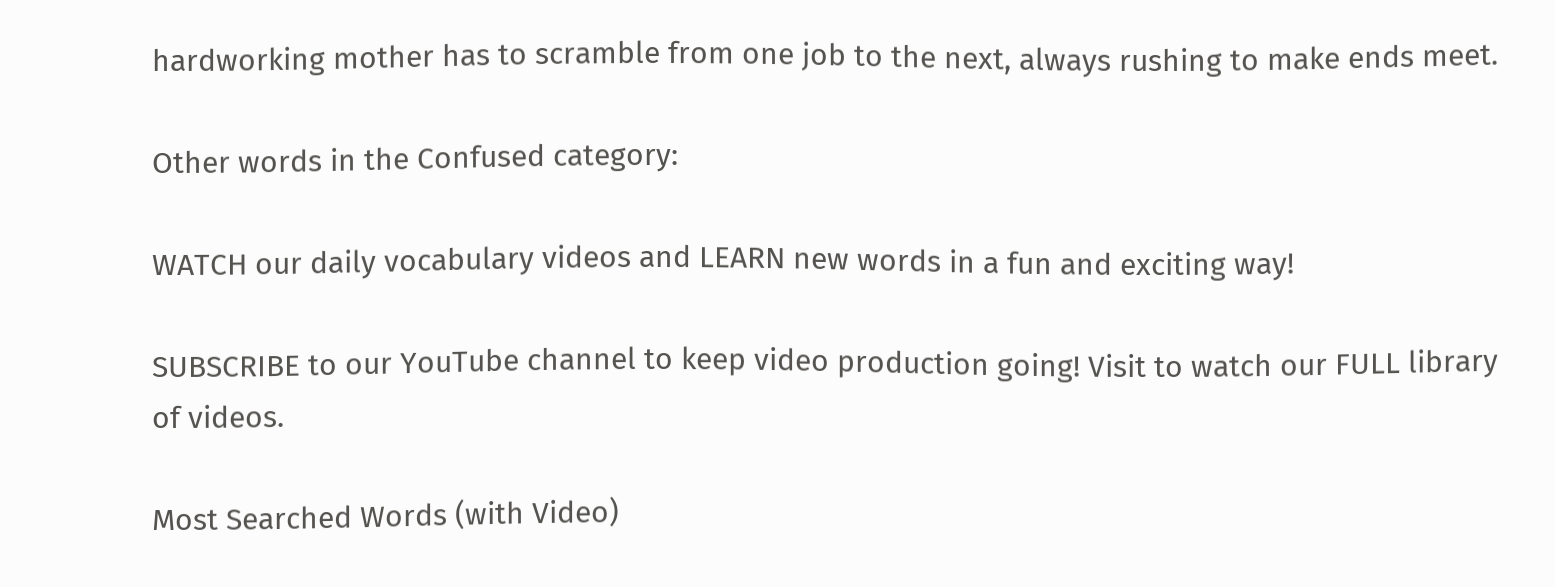hardworking mother has to scramble from one job to the next, always rushing to make ends meet.

Other words in the Confused category:

WATCH our daily vocabulary videos and LEARN new words in a fun and exciting way!

SUBSCRIBE to our YouTube channel to keep video production going! Visit to watch our FULL library of videos.

Most Searched Words (with Video)